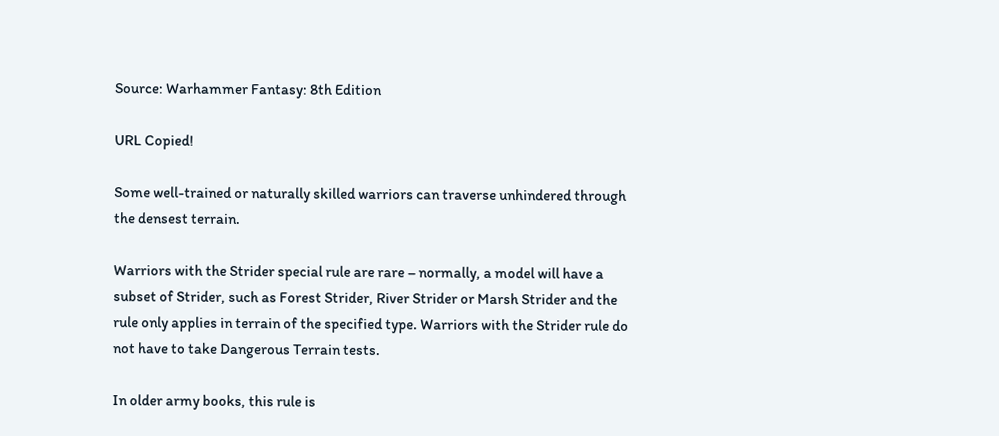Source: Warhammer Fantasy: 8th Edition

URL Copied!

Some well-trained or naturally skilled warriors can traverse unhindered through the densest terrain.

Warriors with the Strider special rule are rare – normally, a model will have a subset of Strider, such as Forest Strider, River Strider or Marsh Strider and the rule only applies in terrain of the specified type. Warriors with the Strider rule do not have to take Dangerous Terrain tests.

In older army books, this rule is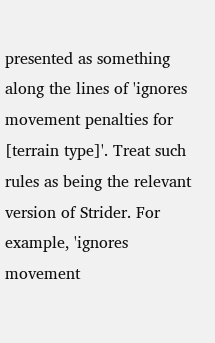presented as something along the lines of 'ignores movement penalties for [terrain type]'. Treat such rules as being the relevant version of Strider. For example, 'ignores movement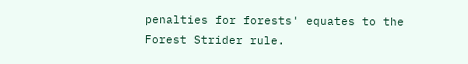penalties for forests' equates to the Forest Strider rule.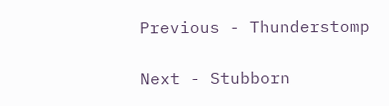Previous - Thunderstomp

Next - Stubborn